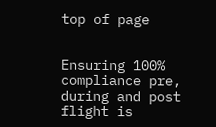top of page


Ensuring 100% compliance pre, during and post flight is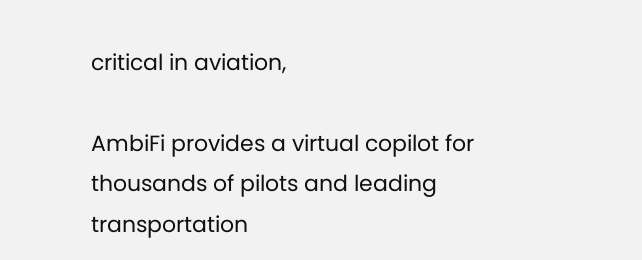critical in aviation,

AmbiFi provides a virtual copilot for thousands of pilots and leading transportation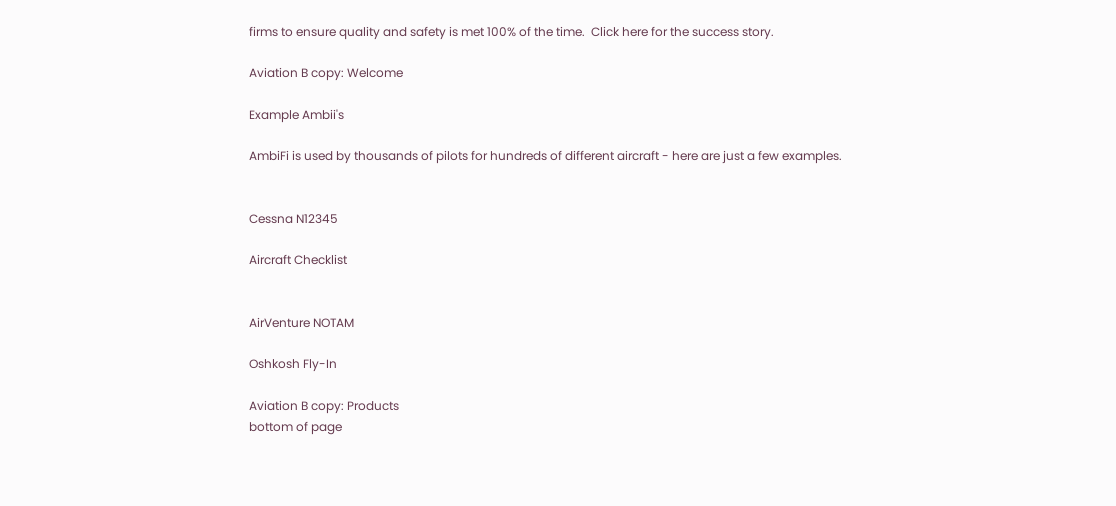firms to ensure quality and safety is met 100% of the time.  Click here for the success story.

Aviation B copy: Welcome

Example Ambii's

AmbiFi is used by thousands of pilots for hundreds of different aircraft - here are just a few examples.


Cessna N12345

Aircraft Checklist


AirVenture NOTAM

Oshkosh Fly-In

Aviation B copy: Products
bottom of page